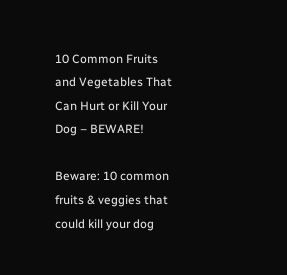10 Common Fruits and Vegetables That Can Hurt or Kill Your Dog – BEWARE!

Beware: 10 common fruits & veggies that could kill your dog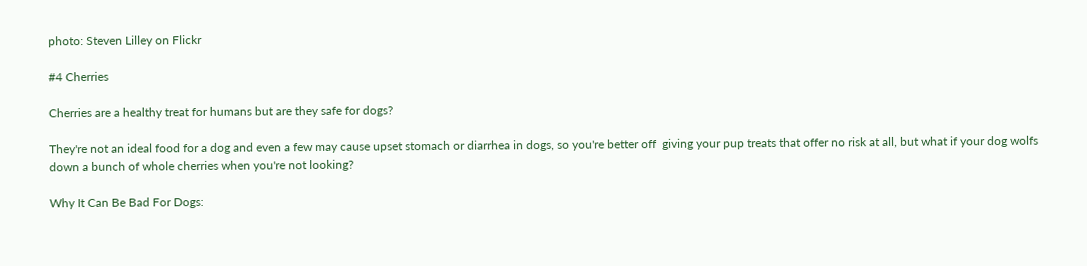photo: Steven Lilley on Flickr

#4 Cherries

Cherries are a healthy treat for humans but are they safe for dogs?

They're not an ideal food for a dog and even a few may cause upset stomach or diarrhea in dogs, so you're better off  giving your pup treats that offer no risk at all, but what if your dog wolfs down a bunch of whole cherries when you're not looking?

Why It Can Be Bad For Dogs: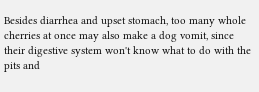Besides diarrhea and upset stomach, too many whole cherries at once may also make a dog vomit, since their digestive system won't know what to do with the pits and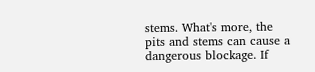stems. What's more, the pits and stems can cause a dangerous blockage. If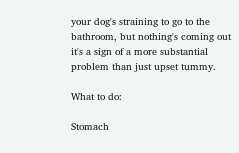your dog's straining to go to the bathroom, but nothing's coming out it's a sign of a more substantial problem than just upset tummy.

What to do:

Stomach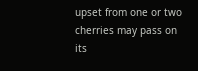upset from one or two cherries may pass on its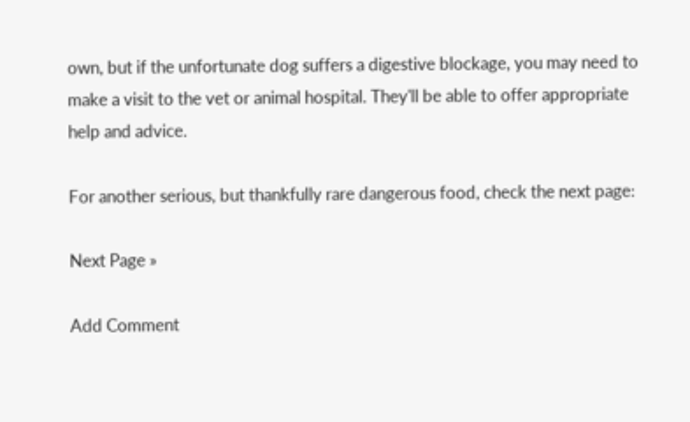own, but if the unfortunate dog suffers a digestive blockage, you may need to make a visit to the vet or animal hospital. They'll be able to offer appropriate help and advice.

For another serious, but thankfully rare dangerous food, check the next page:

Next Page »

Add Comment